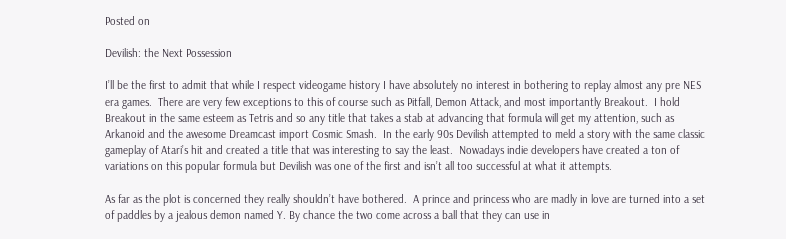Posted on

Devilish: the Next Possession

I’ll be the first to admit that while I respect videogame history I have absolutely no interest in bothering to replay almost any pre NES era games.  There are very few exceptions to this of course such as Pitfall, Demon Attack, and most importantly Breakout.  I hold Breakout in the same esteem as Tetris and so any title that takes a stab at advancing that formula will get my attention, such as Arkanoid and the awesome Dreamcast import Cosmic Smash.  In the early 90s Devilish attempted to meld a story with the same classic gameplay of Atari’s hit and created a title that was interesting to say the least.  Nowadays indie developers have created a ton of variations on this popular formula but Devilish was one of the first and isn’t all too successful at what it attempts.

As far as the plot is concerned they really shouldn’t have bothered.  A prince and princess who are madly in love are turned into a set of paddles by a jealous demon named Y. By chance the two come across a ball that they can use in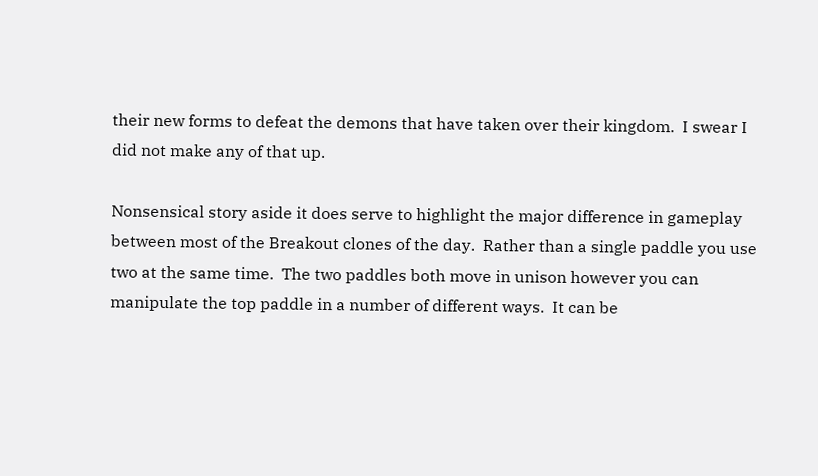their new forms to defeat the demons that have taken over their kingdom.  I swear I did not make any of that up.

Nonsensical story aside it does serve to highlight the major difference in gameplay between most of the Breakout clones of the day.  Rather than a single paddle you use two at the same time.  The two paddles both move in unison however you can manipulate the top paddle in a number of different ways.  It can be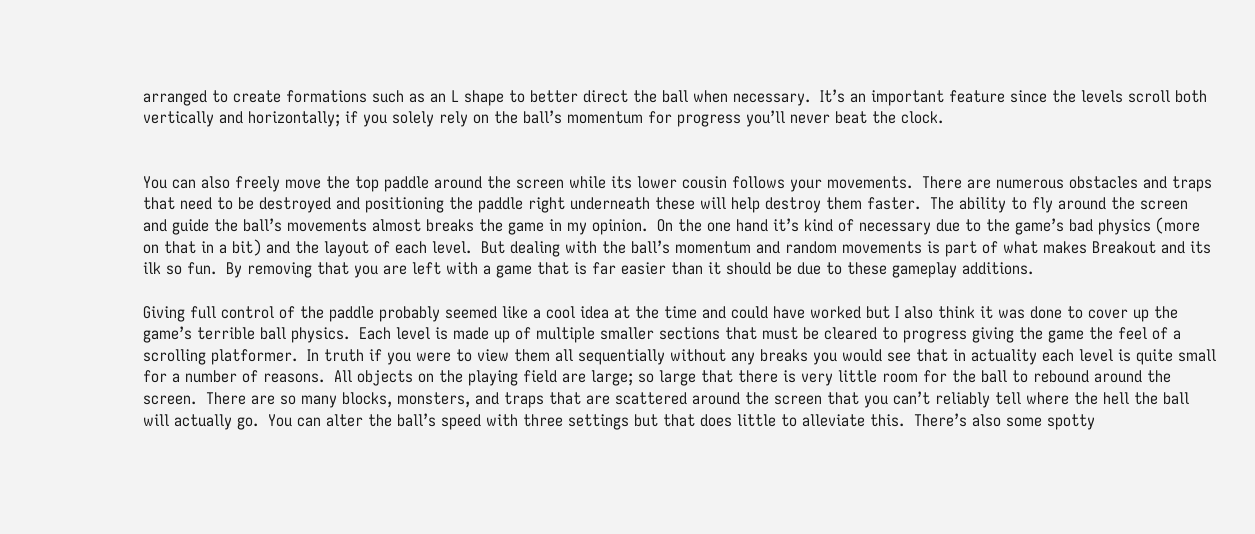arranged to create formations such as an L shape to better direct the ball when necessary.  It’s an important feature since the levels scroll both vertically and horizontally; if you solely rely on the ball’s momentum for progress you’ll never beat the clock.


You can also freely move the top paddle around the screen while its lower cousin follows your movements.  There are numerous obstacles and traps that need to be destroyed and positioning the paddle right underneath these will help destroy them faster.  The ability to fly around the screen and guide the ball’s movements almost breaks the game in my opinion.  On the one hand it’s kind of necessary due to the game’s bad physics (more on that in a bit) and the layout of each level.  But dealing with the ball’s momentum and random movements is part of what makes Breakout and its ilk so fun.  By removing that you are left with a game that is far easier than it should be due to these gameplay additions.

Giving full control of the paddle probably seemed like a cool idea at the time and could have worked but I also think it was done to cover up the game’s terrible ball physics.  Each level is made up of multiple smaller sections that must be cleared to progress giving the game the feel of a scrolling platformer.  In truth if you were to view them all sequentially without any breaks you would see that in actuality each level is quite small for a number of reasons.  All objects on the playing field are large; so large that there is very little room for the ball to rebound around the screen.  There are so many blocks, monsters, and traps that are scattered around the screen that you can’t reliably tell where the hell the ball will actually go.  You can alter the ball’s speed with three settings but that does little to alleviate this.  There’s also some spotty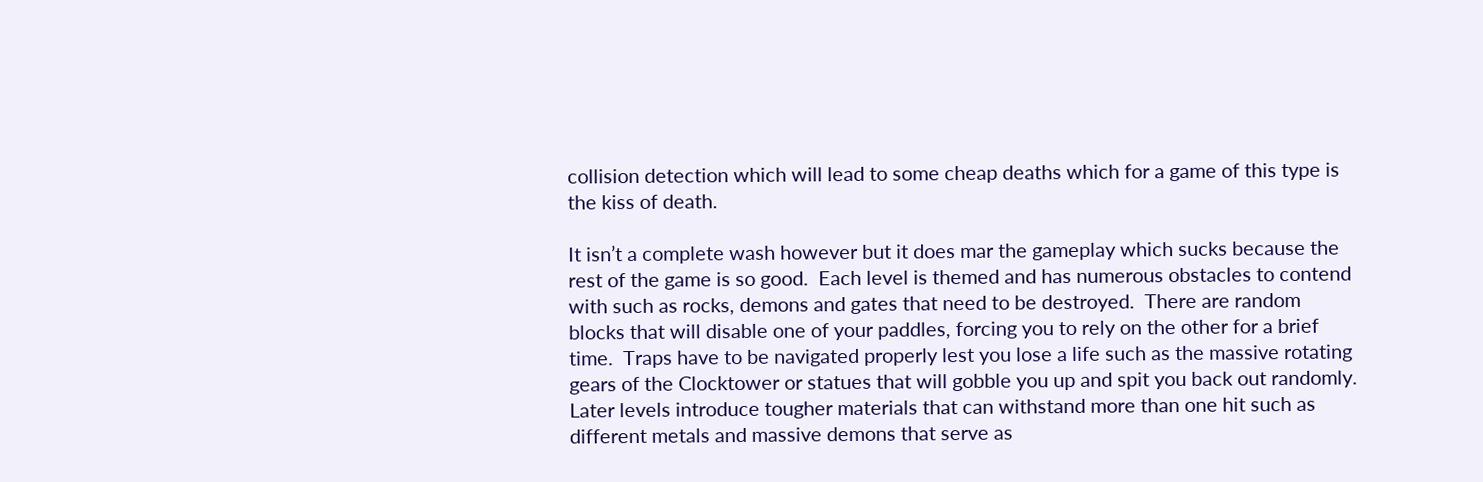collision detection which will lead to some cheap deaths which for a game of this type is the kiss of death.

It isn’t a complete wash however but it does mar the gameplay which sucks because the rest of the game is so good.  Each level is themed and has numerous obstacles to contend with such as rocks, demons and gates that need to be destroyed.  There are random blocks that will disable one of your paddles, forcing you to rely on the other for a brief time.  Traps have to be navigated properly lest you lose a life such as the massive rotating gears of the Clocktower or statues that will gobble you up and spit you back out randomly.  Later levels introduce tougher materials that can withstand more than one hit such as different metals and massive demons that serve as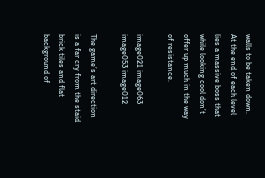walls to be taken down.  At the end of each level lies a massive boss that while looking cool don’t offer up much in the way of resistance.

image021 image063 image053 image012

The game’s art direction is a far cry from the staid brick tiles and flat background of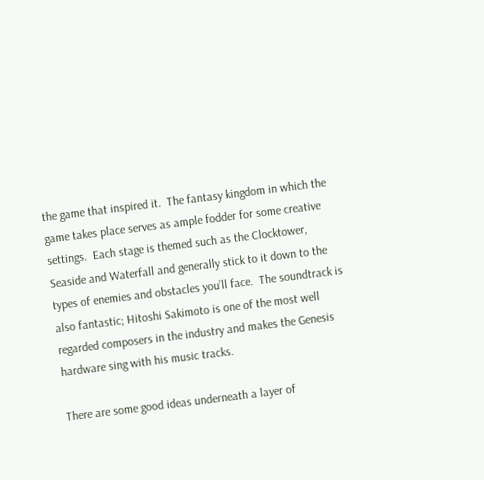the game that inspired it.  The fantasy kingdom in which the game takes place serves as ample fodder for some creative settings.  Each stage is themed such as the Clocktower, Seaside and Waterfall and generally stick to it down to the types of enemies and obstacles you’ll face.  The soundtrack is also fantastic; Hitoshi Sakimoto is one of the most well regarded composers in the industry and makes the Genesis hardware sing with his music tracks.

There are some good ideas underneath a layer of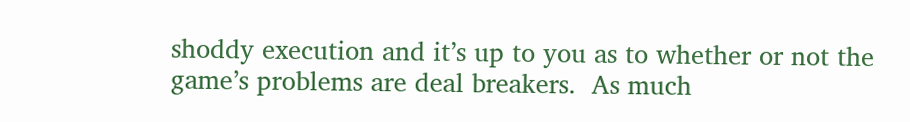shoddy execution and it’s up to you as to whether or not the game’s problems are deal breakers.  As much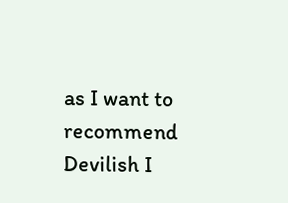as I want to recommend Devilish I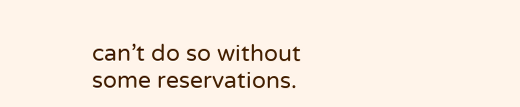can’t do so without some reservations.